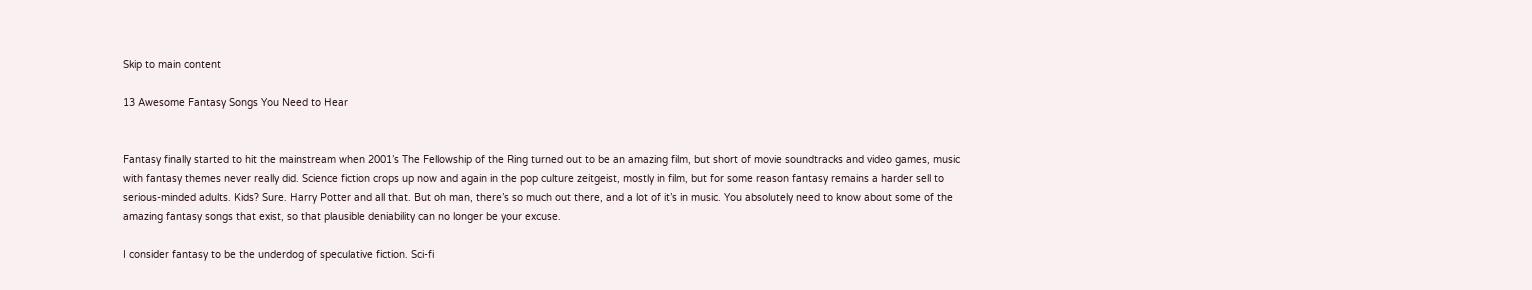Skip to main content

13 Awesome Fantasy Songs You Need to Hear


Fantasy finally started to hit the mainstream when 2001’s The Fellowship of the Ring turned out to be an amazing film, but short of movie soundtracks and video games, music with fantasy themes never really did. Science fiction crops up now and again in the pop culture zeitgeist, mostly in film, but for some reason fantasy remains a harder sell to serious-minded adults. Kids? Sure. Harry Potter and all that. But oh man, there’s so much out there, and a lot of it’s in music. You absolutely need to know about some of the amazing fantasy songs that exist, so that plausible deniability can no longer be your excuse.

I consider fantasy to be the underdog of speculative fiction. Sci-fi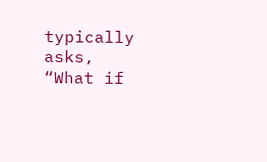typically asks, “What if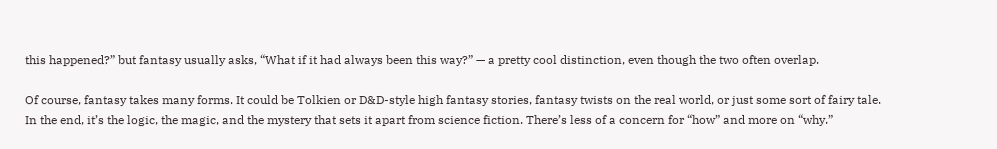this happened?” but fantasy usually asks, “What if it had always been this way?” — a pretty cool distinction, even though the two often overlap.

Of course, fantasy takes many forms. It could be Tolkien or D&D-style high fantasy stories, fantasy twists on the real world, or just some sort of fairy tale. In the end, it’s the logic, the magic, and the mystery that sets it apart from science fiction. There’s less of a concern for “how” and more on “why.”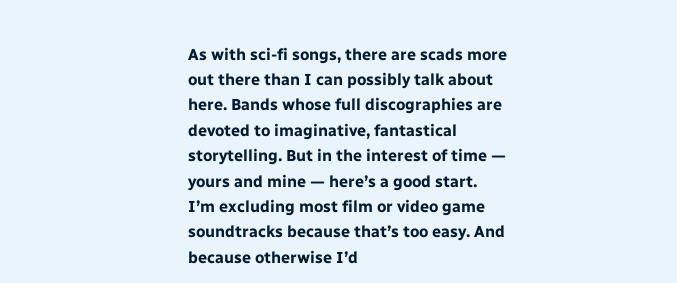As with sci-fi songs, there are scads more out there than I can possibly talk about here. Bands whose full discographies are devoted to imaginative, fantastical storytelling. But in the interest of time — yours and mine — here’s a good start. I’m excluding most film or video game soundtracks because that’s too easy. And because otherwise I’d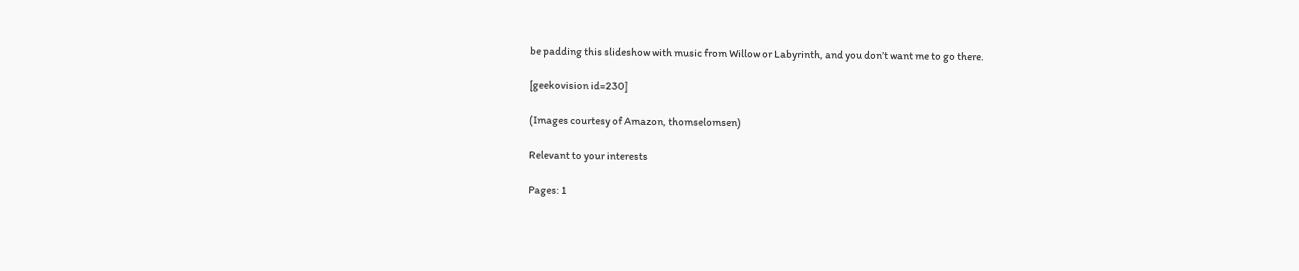be padding this slideshow with music from Willow or Labyrinth, and you don’t want me to go there.

[geekovision id=230]

(Images courtesy of Amazon, thomselomsen)

Relevant to your interests

Pages: 1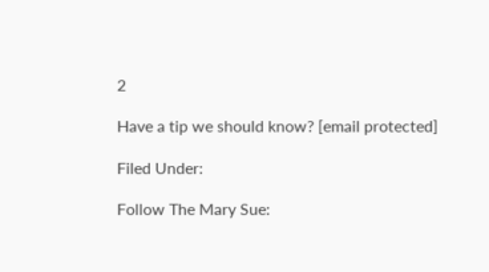2

Have a tip we should know? [email protected]

Filed Under:

Follow The Mary Sue: